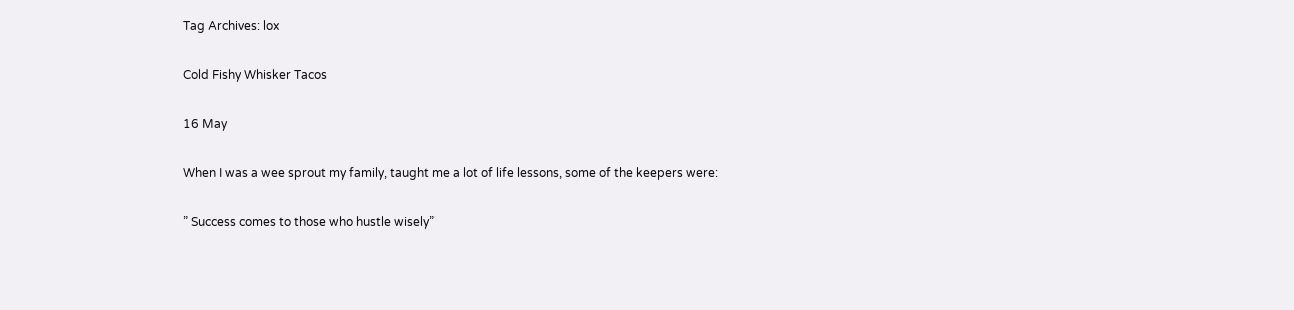Tag Archives: lox

Cold Fishy Whisker Tacos

16 May

When I was a wee sprout my family, taught me a lot of life lessons, some of the keepers were:

” Success comes to those who hustle wisely”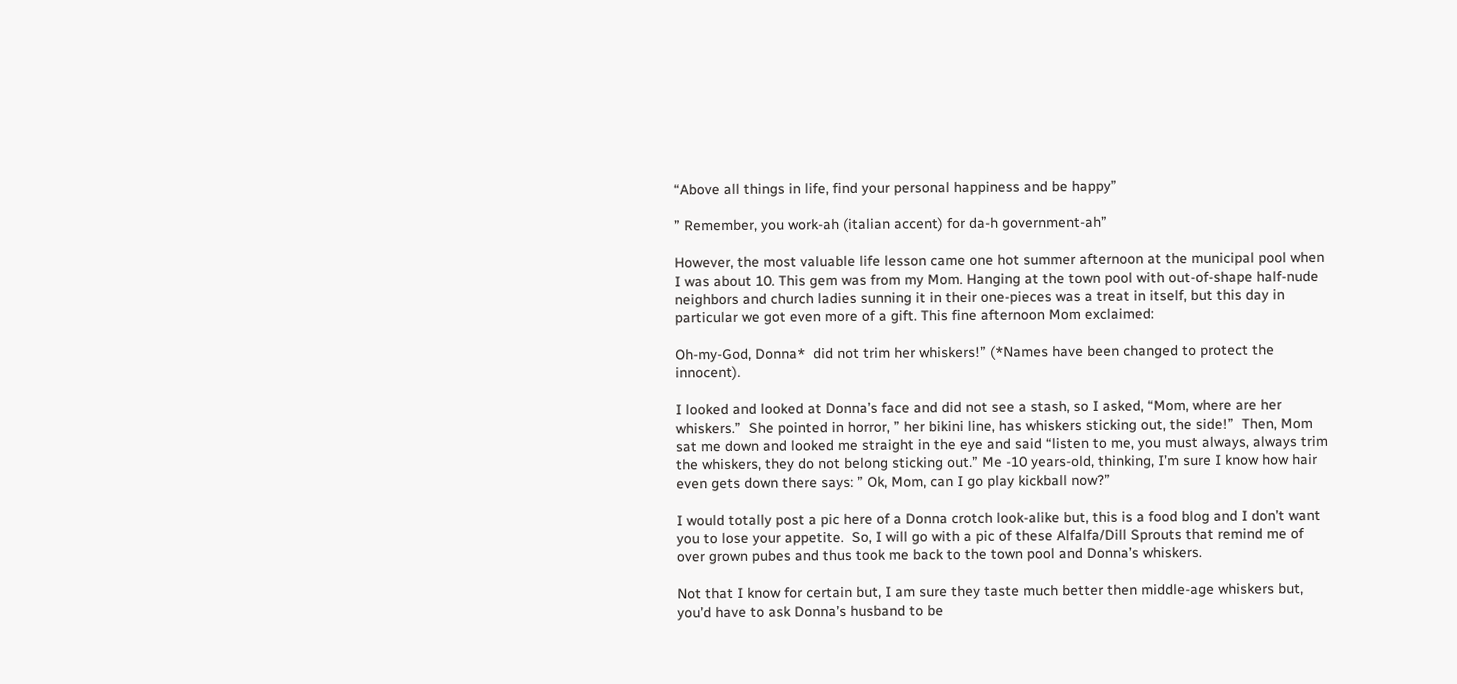“Above all things in life, find your personal happiness and be happy”

” Remember, you work-ah (italian accent) for da-h government-ah”

However, the most valuable life lesson came one hot summer afternoon at the municipal pool when I was about 10. This gem was from my Mom. Hanging at the town pool with out-of-shape half-nude neighbors and church ladies sunning it in their one-pieces was a treat in itself, but this day in particular we got even more of a gift. This fine afternoon Mom exclaimed:

Oh-my-God, Donna*  did not trim her whiskers!” (*Names have been changed to protect the innocent).

I looked and looked at Donna’s face and did not see a stash, so I asked, “Mom, where are her whiskers.”  She pointed in horror, ” her bikini line, has whiskers sticking out, the side!”  Then, Mom sat me down and looked me straight in the eye and said “listen to me, you must always, always trim the whiskers, they do not belong sticking out.” Me -10 years-old, thinking, I’m sure I know how hair even gets down there says: ” Ok, Mom, can I go play kickball now?”

I would totally post a pic here of a Donna crotch look-alike but, this is a food blog and I don’t want you to lose your appetite.  So, I will go with a pic of these Alfalfa/Dill Sprouts that remind me of over grown pubes and thus took me back to the town pool and Donna’s whiskers.

Not that I know for certain but, I am sure they taste much better then middle-age whiskers but, you’d have to ask Donna’s husband to be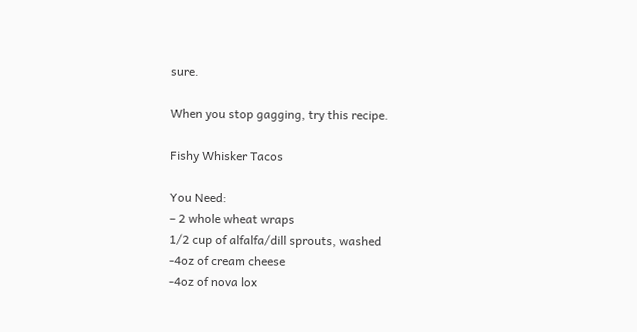sure.

When you stop gagging, try this recipe.

Fishy Whisker Tacos

You Need:
– 2 whole wheat wraps
1/2 cup of alfalfa/dill sprouts, washed
-4oz of cream cheese
-4oz of nova lox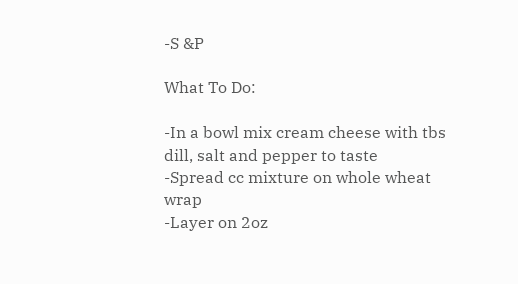-S &P

What To Do:

-In a bowl mix cream cheese with tbs dill, salt and pepper to taste
-Spread cc mixture on whole wheat wrap
-Layer on 2oz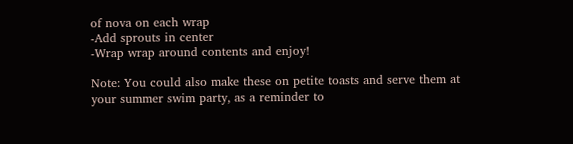of nova on each wrap
-Add sprouts in center
-Wrap wrap around contents and enjoy!

Note: You could also make these on petite toasts and serve them at your summer swim party, as a reminder to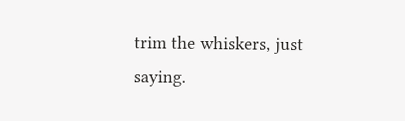trim the whiskers, just saying.